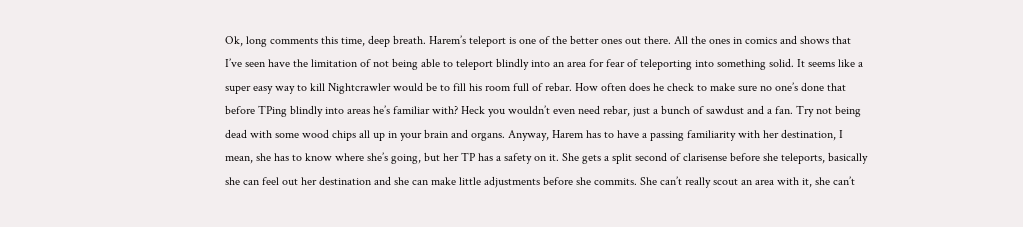Ok, long comments this time, deep breath. Harem’s teleport is one of the better ones out there. All the ones in comics and shows that I’ve seen have the limitation of not being able to teleport blindly into an area for fear of teleporting into something solid. It seems like a super easy way to kill Nightcrawler would be to fill his room full of rebar. How often does he check to make sure no one’s done that before TPing blindly into areas he’s familiar with? Heck you wouldn’t even need rebar, just a bunch of sawdust and a fan. Try not being dead with some wood chips all up in your brain and organs. Anyway, Harem has to have a passing familiarity with her destination, I mean, she has to know where she’s going, but her TP has a safety on it. She gets a split second of clarisense before she teleports, basically she can feel out her destination and she can make little adjustments before she commits. She can’t really scout an area with it, she can’t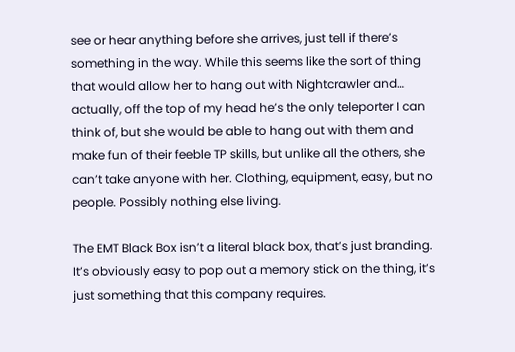see or hear anything before she arrives, just tell if there’s something in the way. While this seems like the sort of thing that would allow her to hang out with Nightcrawler and… actually, off the top of my head he’s the only teleporter I can think of, but she would be able to hang out with them and make fun of their feeble TP skills, but unlike all the others, she can’t take anyone with her. Clothing, equipment, easy, but no people. Possibly nothing else living.

The EMT Black Box isn’t a literal black box, that’s just branding. It’s obviously easy to pop out a memory stick on the thing, it’s just something that this company requires.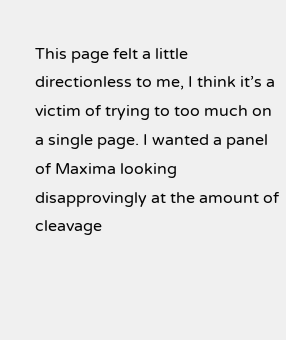This page felt a little directionless to me, I think it’s a victim of trying to too much on a single page. I wanted a panel of Maxima looking disapprovingly at the amount of cleavage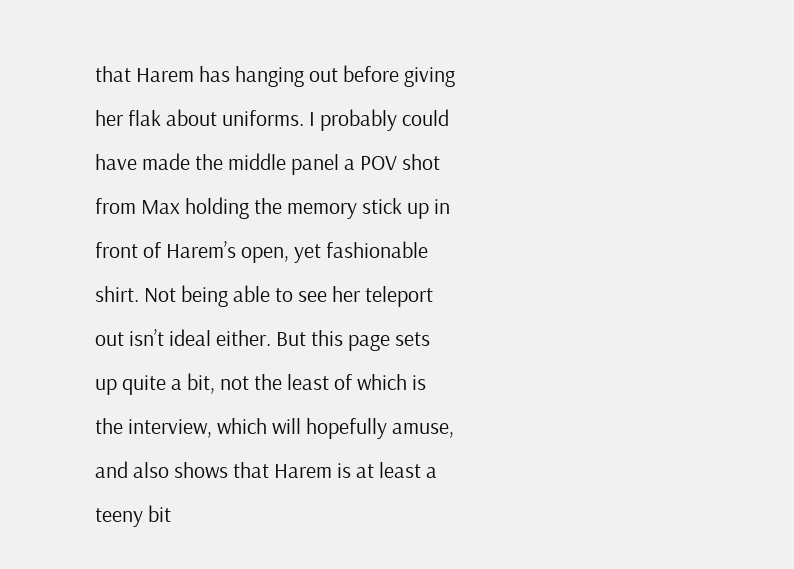that Harem has hanging out before giving her flak about uniforms. I probably could have made the middle panel a POV shot from Max holding the memory stick up in front of Harem’s open, yet fashionable shirt. Not being able to see her teleport out isn’t ideal either. But this page sets up quite a bit, not the least of which is the interview, which will hopefully amuse, and also shows that Harem is at least a teeny bit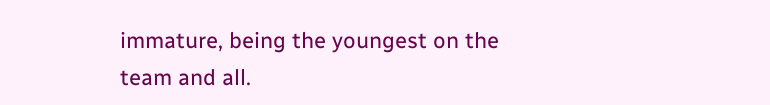immature, being the youngest on the team and all.